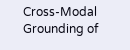Cross-Modal Grounding of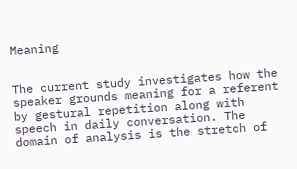Meaning


The current study investigates how the speaker grounds meaning for a referent by gestural repetition along with speech in daily conversation. The domain of analysis is the stretch of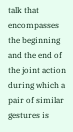talk that encompasses the beginning and the end of the joint action during which a pair of similar gestures is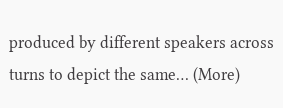produced by different speakers across turns to depict the same… (More)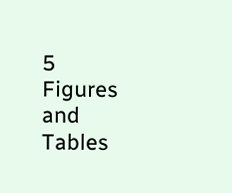5 Figures and Tables